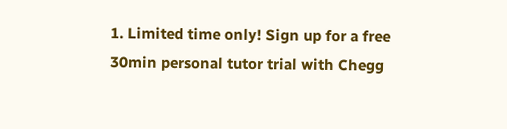1. Limited time only! Sign up for a free 30min personal tutor trial with Chegg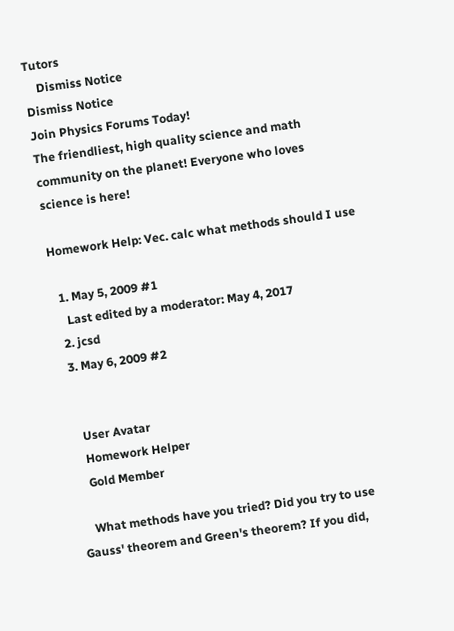Tutors
    Dismiss Notice
Dismiss Notice
Join Physics Forums Today!
The friendliest, high quality science and math community on the planet! Everyone who loves science is here!

Homework Help: Vec. calc what methods should I use

  1. May 5, 2009 #1
    Last edited by a moderator: May 4, 2017
  2. jcsd
  3. May 6, 2009 #2


    User Avatar
    Homework Helper
    Gold Member

    What methods have you tried? Did you try to use Gauss' theorem and Green's theorem? If you did,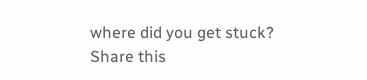where did you get stuck?
Share this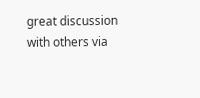great discussion with others via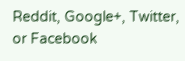Reddit, Google+, Twitter, or Facebook